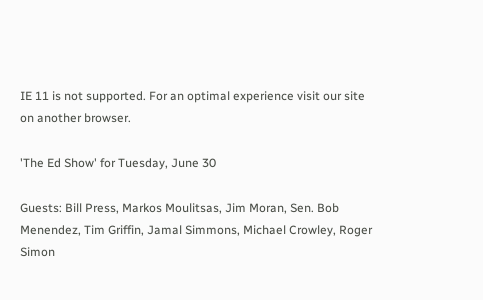IE 11 is not supported. For an optimal experience visit our site on another browser.

'The Ed Show' for Tuesday, June 30

Guests: Bill Press, Markos Moulitsas, Jim Moran, Sen. Bob Menendez, Tim Griffin, Jamal Simmons, Michael Crowley, Roger Simon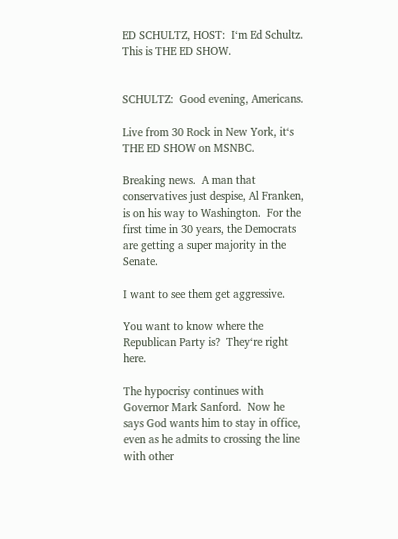ED SCHULTZ, HOST:  I‘m Ed Schultz.  This is THE ED SHOW.


SCHULTZ:  Good evening, Americans.

Live from 30 Rock in New York, it‘s THE ED SHOW on MSNBC.

Breaking news.  A man that conservatives just despise, Al Franken, is on his way to Washington.  For the first time in 30 years, the Democrats are getting a super majority in the Senate.

I want to see them get aggressive.

You want to know where the Republican Party is?  They‘re right here.

The hypocrisy continues with Governor Mark Sanford.  Now he says God wants him to stay in office, even as he admits to crossing the line with other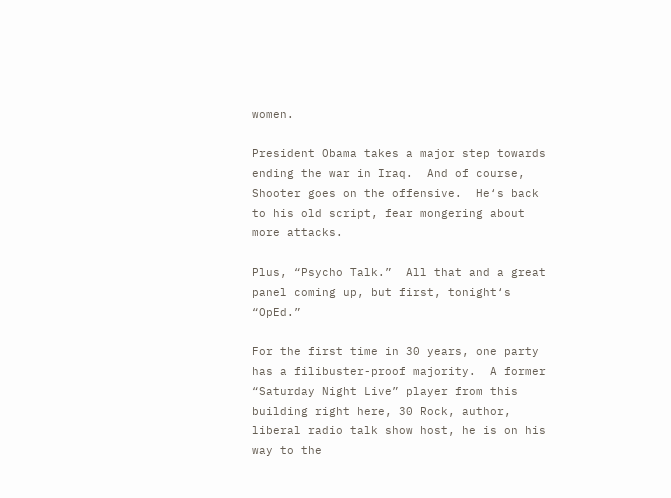women.

President Obama takes a major step towards ending the war in Iraq.  And of course, Shooter goes on the offensive.  He‘s back to his old script, fear mongering about more attacks.

Plus, “Psycho Talk.”  All that and a great panel coming up, but first, tonight‘s “OpEd.”

For the first time in 30 years, one party has a filibuster-proof majority.  A former “Saturday Night Live” player from this building right here, 30 Rock, author, liberal radio talk show host, he is on his way to the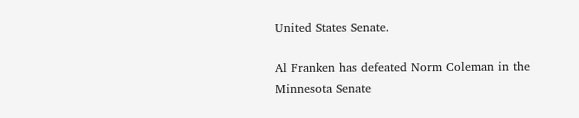United States Senate.

Al Franken has defeated Norm Coleman in the Minnesota Senate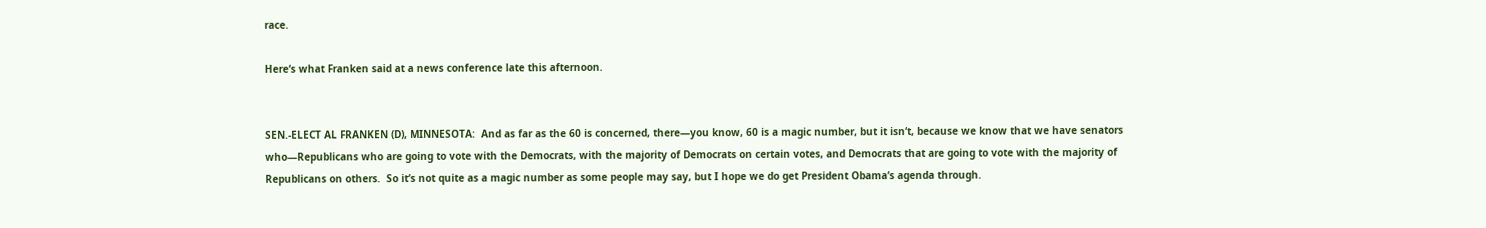race.

Here‘s what Franken said at a news conference late this afternoon.


SEN.-ELECT AL FRANKEN (D), MINNESOTA:  And as far as the 60 is concerned, there—you know, 60 is a magic number, but it isn‘t, because we know that we have senators who—Republicans who are going to vote with the Democrats, with the majority of Democrats on certain votes, and Democrats that are going to vote with the majority of Republicans on others.  So it‘s not quite as a magic number as some people may say, but I hope we do get President Obama‘s agenda through.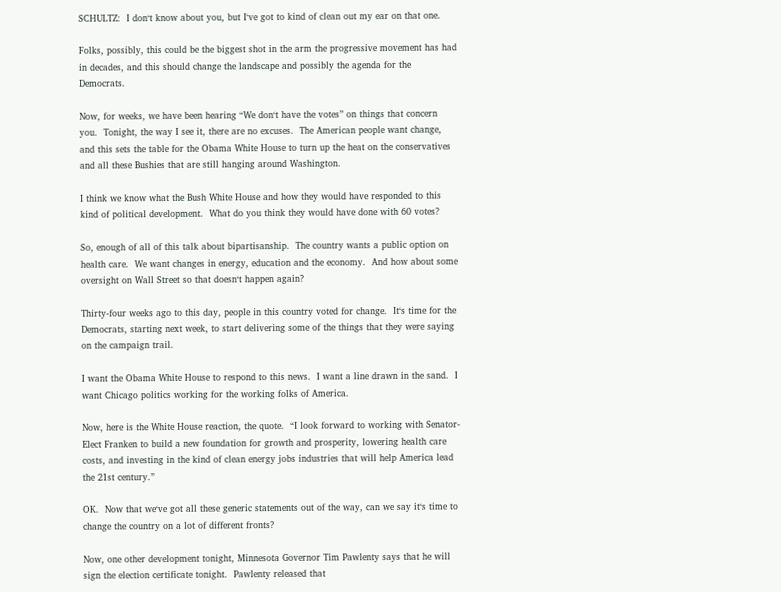SCHULTZ:  I don‘t know about you, but I‘ve got to kind of clean out my ear on that one.

Folks, possibly, this could be the biggest shot in the arm the progressive movement has had in decades, and this should change the landscape and possibly the agenda for the Democrats.

Now, for weeks, we have been hearing “We don‘t have the votes” on things that concern you.  Tonight, the way I see it, there are no excuses.  The American people want change, and this sets the table for the Obama White House to turn up the heat on the conservatives and all these Bushies that are still hanging around Washington.

I think we know what the Bush White House and how they would have responded to this kind of political development.  What do you think they would have done with 60 votes?

So, enough of all of this talk about bipartisanship.  The country wants a public option on health care.  We want changes in energy, education and the economy.  And how about some oversight on Wall Street so that doesn‘t happen again?

Thirty-four weeks ago to this day, people in this country voted for change.  It‘s time for the Democrats, starting next week, to start delivering some of the things that they were saying on the campaign trail.

I want the Obama White House to respond to this news.  I want a line drawn in the sand.  I want Chicago politics working for the working folks of America.

Now, here is the White House reaction, the quote.  “I look forward to working with Senator-Elect Franken to build a new foundation for growth and prosperity, lowering health care costs, and investing in the kind of clean energy jobs industries that will help America lead the 21st century.”

OK.  Now that we‘ve got all these generic statements out of the way, can we say it‘s time to change the country on a lot of different fronts?

Now, one other development tonight, Minnesota Governor Tim Pawlenty says that he will sign the election certificate tonight.  Pawlenty released that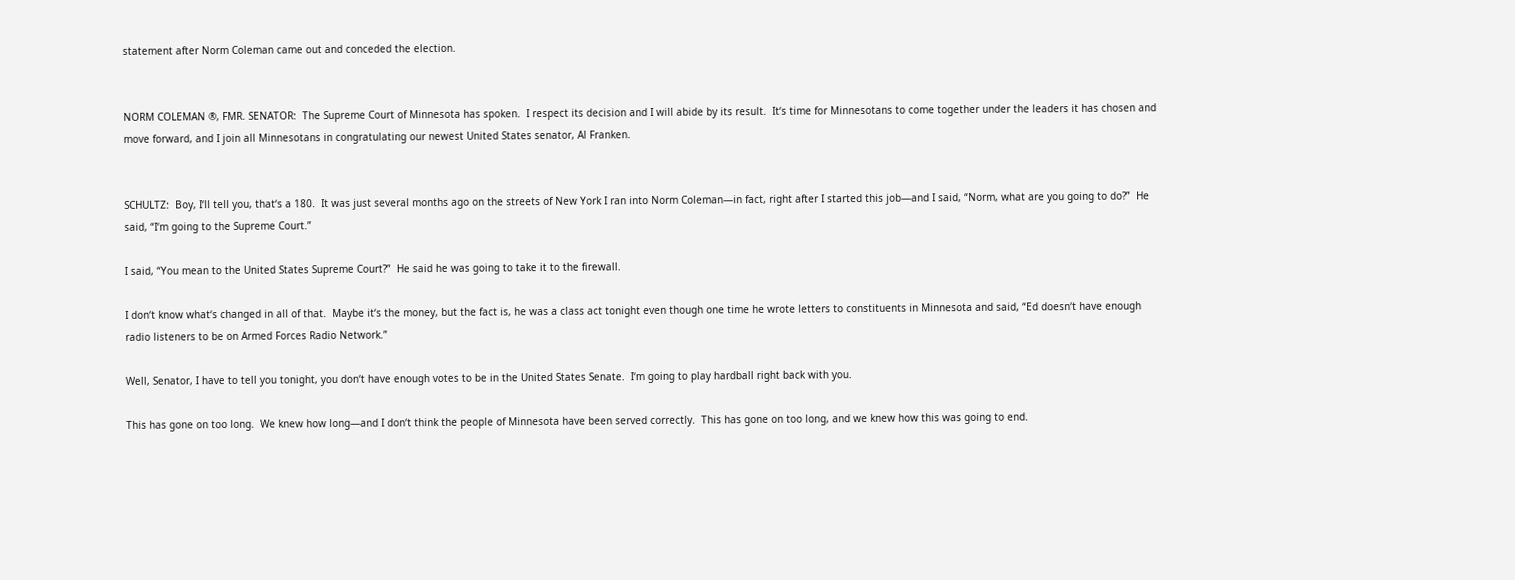statement after Norm Coleman came out and conceded the election.


NORM COLEMAN ®, FMR. SENATOR:  The Supreme Court of Minnesota has spoken.  I respect its decision and I will abide by its result.  It‘s time for Minnesotans to come together under the leaders it has chosen and move forward, and I join all Minnesotans in congratulating our newest United States senator, Al Franken.


SCHULTZ:  Boy, I‘ll tell you, that‘s a 180.  It was just several months ago on the streets of New York I ran into Norm Coleman—in fact, right after I started this job—and I said, “Norm, what are you going to do?”  He said, “I‘m going to the Supreme Court.”

I said, “You mean to the United States Supreme Court?”  He said he was going to take it to the firewall.

I don‘t know what‘s changed in all of that.  Maybe it‘s the money, but the fact is, he was a class act tonight even though one time he wrote letters to constituents in Minnesota and said, “Ed doesn‘t have enough radio listeners to be on Armed Forces Radio Network.”

Well, Senator, I have to tell you tonight, you don‘t have enough votes to be in the United States Senate.  I‘m going to play hardball right back with you.

This has gone on too long.  We knew how long—and I don‘t think the people of Minnesota have been served correctly.  This has gone on too long, and we knew how this was going to end.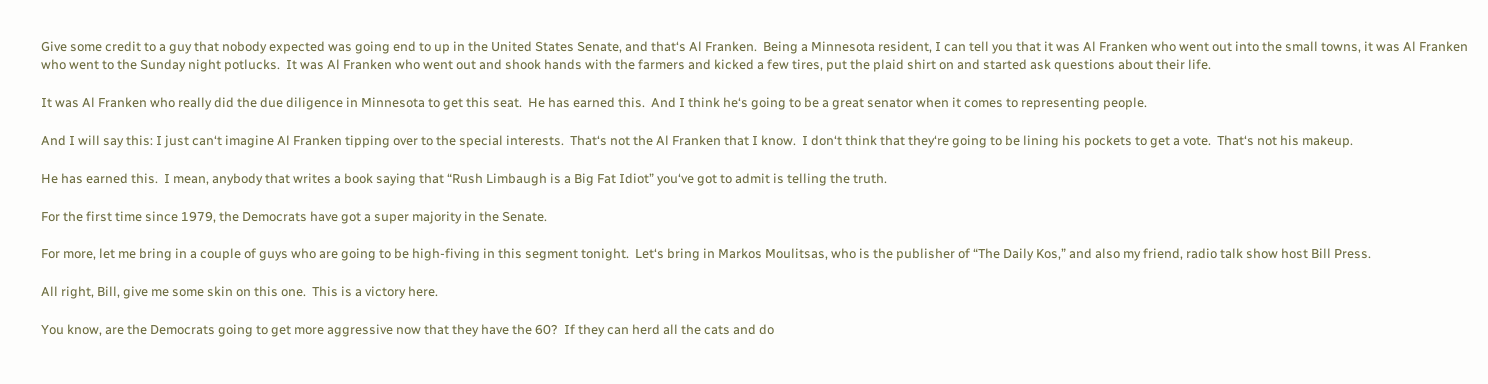Give some credit to a guy that nobody expected was going end to up in the United States Senate, and that‘s Al Franken.  Being a Minnesota resident, I can tell you that it was Al Franken who went out into the small towns, it was Al Franken who went to the Sunday night potlucks.  It was Al Franken who went out and shook hands with the farmers and kicked a few tires, put the plaid shirt on and started ask questions about their life.

It was Al Franken who really did the due diligence in Minnesota to get this seat.  He has earned this.  And I think he‘s going to be a great senator when it comes to representing people.

And I will say this: I just can‘t imagine Al Franken tipping over to the special interests.  That‘s not the Al Franken that I know.  I don‘t think that they‘re going to be lining his pockets to get a vote.  That‘s not his makeup.

He has earned this.  I mean, anybody that writes a book saying that “Rush Limbaugh is a Big Fat Idiot” you‘ve got to admit is telling the truth.

For the first time since 1979, the Democrats have got a super majority in the Senate.

For more, let me bring in a couple of guys who are going to be high-fiving in this segment tonight.  Let‘s bring in Markos Moulitsas, who is the publisher of “The Daily Kos,” and also my friend, radio talk show host Bill Press.

All right, Bill, give me some skin on this one.  This is a victory here.

You know, are the Democrats going to get more aggressive now that they have the 60?  If they can herd all the cats and do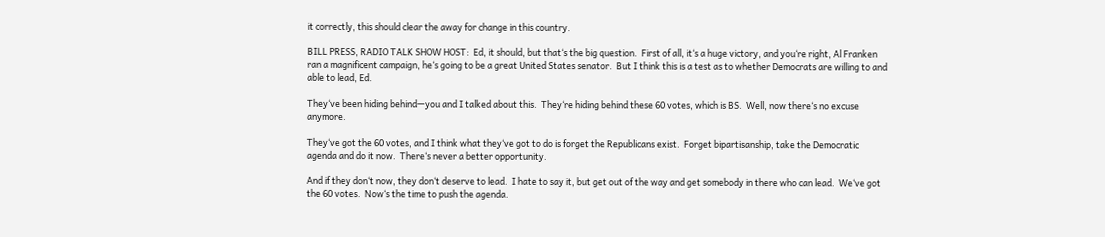it correctly, this should clear the away for change in this country.

BILL PRESS, RADIO TALK SHOW HOST:  Ed, it should, but that‘s the big question.  First of all, it‘s a huge victory, and you‘re right, Al Franken ran a magnificent campaign, he‘s going to be a great United States senator.  But I think this is a test as to whether Democrats are willing to and able to lead, Ed.

They‘ve been hiding behind—you and I talked about this.  They‘re hiding behind these 60 votes, which is BS.  Well, now there‘s no excuse anymore.

They‘ve got the 60 votes, and I think what they‘ve got to do is forget the Republicans exist.  Forget bipartisanship, take the Democratic agenda and do it now.  There‘s never a better opportunity.

And if they don‘t now, they don‘t deserve to lead.  I hate to say it, but get out of the way and get somebody in there who can lead.  We‘ve got the 60 votes.  Now‘s the time to push the agenda.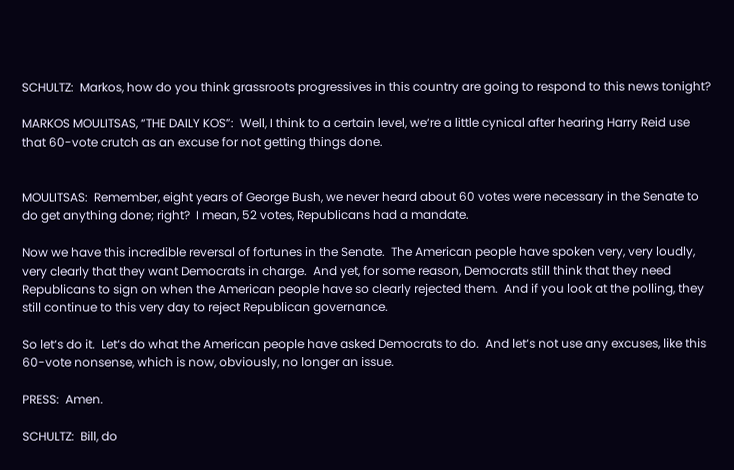SCHULTZ:  Markos, how do you think grassroots progressives in this country are going to respond to this news tonight?

MARKOS MOULITSAS, “THE DAILY KOS”:  Well, I think to a certain level, we‘re a little cynical after hearing Harry Reid use that 60-vote crutch as an excuse for not getting things done.


MOULITSAS:  Remember, eight years of George Bush, we never heard about 60 votes were necessary in the Senate to do get anything done; right?  I mean, 52 votes, Republicans had a mandate.

Now we have this incredible reversal of fortunes in the Senate.  The American people have spoken very, very loudly, very clearly that they want Democrats in charge.  And yet, for some reason, Democrats still think that they need Republicans to sign on when the American people have so clearly rejected them.  And if you look at the polling, they still continue to this very day to reject Republican governance.

So let‘s do it.  Let‘s do what the American people have asked Democrats to do.  And let‘s not use any excuses, like this 60-vote nonsense, which is now, obviously, no longer an issue.

PRESS:  Amen.

SCHULTZ:  Bill, do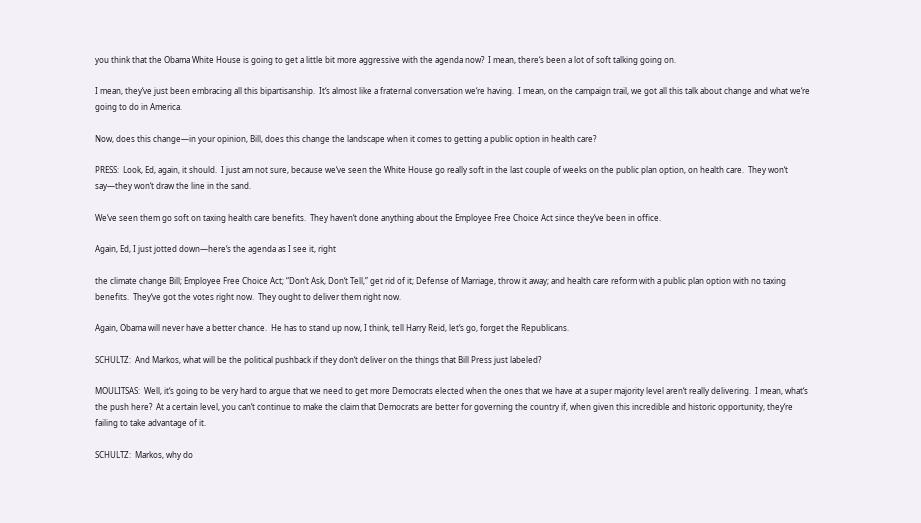you think that the Obama White House is going to get a little bit more aggressive with the agenda now?  I mean, there‘s been a lot of soft talking going on.

I mean, they‘ve just been embracing all this bipartisanship.  It‘s almost like a fraternal conversation we‘re having.  I mean, on the campaign trail, we got all this talk about change and what we‘re going to do in America.

Now, does this change—in your opinion, Bill, does this change the landscape when it comes to getting a public option in health care?

PRESS:  Look, Ed, again, it should.  I just am not sure, because we‘ve seen the White House go really soft in the last couple of weeks on the public plan option, on health care.  They won‘t say—they won‘t draw the line in the sand.

We‘ve seen them go soft on taxing health care benefits.  They haven‘t done anything about the Employee Free Choice Act since they‘ve been in office.

Again, Ed, I just jotted down—here‘s the agenda as I see it, right

the climate change Bill; Employee Free Choice Act; “Don‘t Ask, Don‘t Tell,” get rid of it; Defense of Marriage, throw it away; and health care reform with a public plan option with no taxing benefits.  They‘ve got the votes right now.  They ought to deliver them right now.

Again, Obama will never have a better chance.  He has to stand up now, I think, tell Harry Reid, let‘s go, forget the Republicans.

SCHULTZ:  And Markos, what will be the political pushback if they don‘t deliver on the things that Bill Press just labeled?

MOULITSAS:  Well, it‘s going to be very hard to argue that we need to get more Democrats elected when the ones that we have at a super majority level aren‘t really delivering.  I mean, what‘s the push here?  At a certain level, you can‘t continue to make the claim that Democrats are better for governing the country if, when given this incredible and historic opportunity, they‘re failing to take advantage of it.

SCHULTZ:  Markos, why do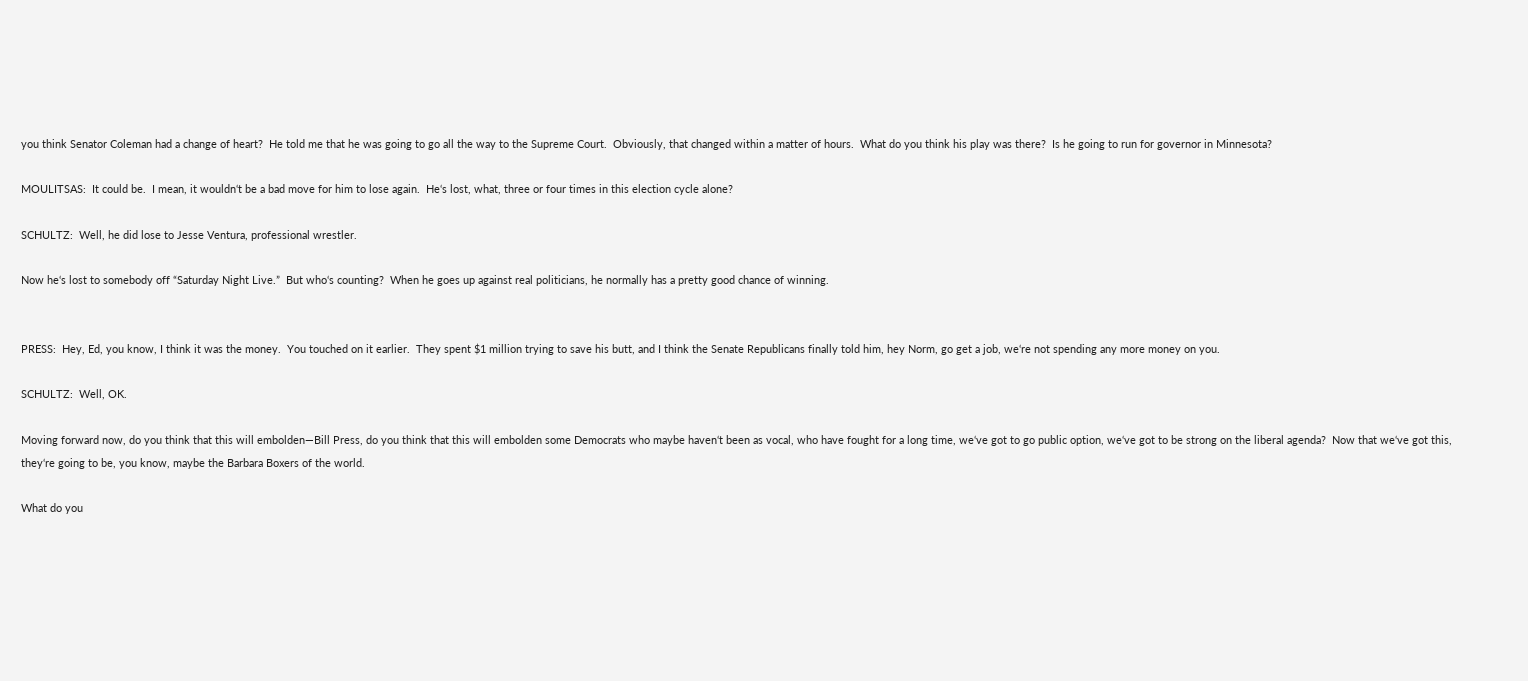you think Senator Coleman had a change of heart?  He told me that he was going to go all the way to the Supreme Court.  Obviously, that changed within a matter of hours.  What do you think his play was there?  Is he going to run for governor in Minnesota?

MOULITSAS:  It could be.  I mean, it wouldn‘t be a bad move for him to lose again.  He‘s lost, what, three or four times in this election cycle alone?

SCHULTZ:  Well, he did lose to Jesse Ventura, professional wrestler.

Now he‘s lost to somebody off “Saturday Night Live.”  But who‘s counting?  When he goes up against real politicians, he normally has a pretty good chance of winning.


PRESS:  Hey, Ed, you know, I think it was the money.  You touched on it earlier.  They spent $1 million trying to save his butt, and I think the Senate Republicans finally told him, hey Norm, go get a job, we‘re not spending any more money on you.

SCHULTZ:  Well, OK.

Moving forward now, do you think that this will embolden—Bill Press, do you think that this will embolden some Democrats who maybe haven‘t been as vocal, who have fought for a long time, we‘ve got to go public option, we‘ve got to be strong on the liberal agenda?  Now that we‘ve got this, they‘re going to be, you know, maybe the Barbara Boxers of the world.

What do you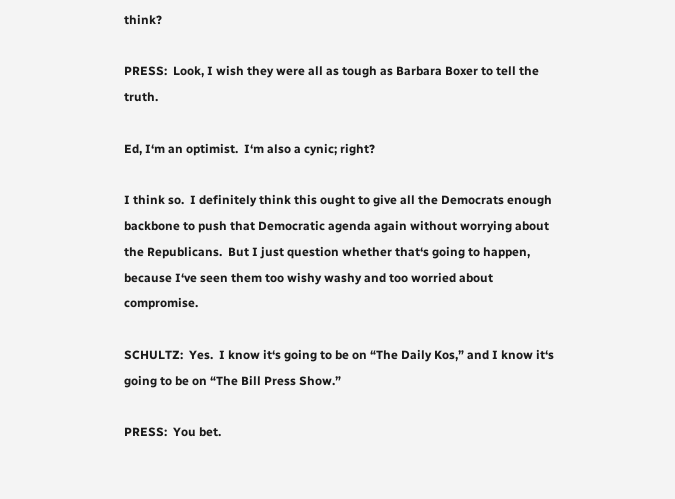think?

PRESS:  Look, I wish they were all as tough as Barbara Boxer to tell the truth.

Ed, I‘m an optimist.  I‘m also a cynic; right?

I think so.  I definitely think this ought to give all the Democrats enough backbone to push that Democratic agenda again without worrying about the Republicans.  But I just question whether that‘s going to happen, because I‘ve seen them too wishy washy and too worried about compromise.

SCHULTZ:  Yes.  I know it‘s going to be on “The Daily Kos,” and I know it‘s going to be on “The Bill Press Show.”

PRESS:  You bet.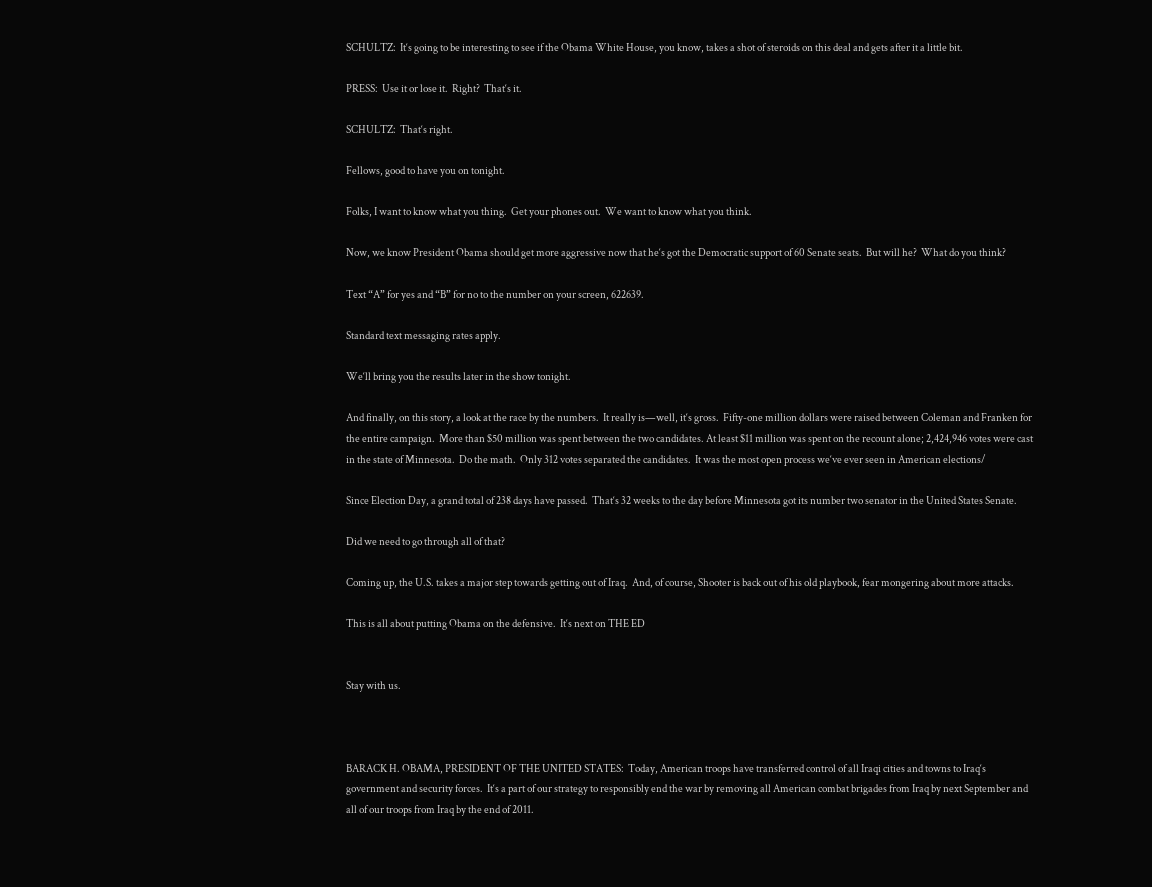SCHULTZ:  It‘s going to be interesting to see if the Obama White House, you know, takes a shot of steroids on this deal and gets after it a little bit.

PRESS:  Use it or lose it.  Right?  That‘s it.

SCHULTZ:  That‘s right.

Fellows, good to have you on tonight.

Folks, I want to know what you thing.  Get your phones out.  We want to know what you think.

Now, we know President Obama should get more aggressive now that he‘s got the Democratic support of 60 Senate seats.  But will he?  What do you think?

Text “A” for yes and “B” for no to the number on your screen, 622639.

Standard text messaging rates apply.

We‘ll bring you the results later in the show tonight.

And finally, on this story, a look at the race by the numbers.  It really is—well, it‘s gross.  Fifty-one million dollars were raised between Coleman and Franken for the entire campaign.  More than $50 million was spent between the two candidates. At least $11 million was spent on the recount alone; 2,424,946 votes were cast in the state of Minnesota.  Do the math.  Only 312 votes separated the candidates.  It was the most open process we‘ve ever seen in American elections/

Since Election Day, a grand total of 238 days have passed.  That‘s 32 weeks to the day before Minnesota got its number two senator in the United States Senate.

Did we need to go through all of that?

Coming up, the U.S. takes a major step towards getting out of Iraq.  And, of course, Shooter is back out of his old playbook, fear mongering about more attacks.

This is all about putting Obama on the defensive.  It‘s next on THE ED


Stay with us.



BARACK H. OBAMA, PRESIDENT OF THE UNITED STATES:  Today, American troops have transferred control of all Iraqi cities and towns to Iraq‘s government and security forces.  It‘s a part of our strategy to responsibly end the war by removing all American combat brigades from Iraq by next September and all of our troops from Iraq by the end of 2011.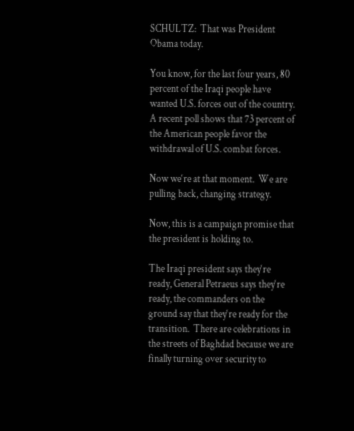SCHULTZ:  That was President Obama today.

You know, for the last four years, 80 percent of the Iraqi people have wanted U.S. forces out of the country.  A recent poll shows that 73 percent of the American people favor the withdrawal of U.S. combat forces.

Now we‘re at that moment.  We are pulling back, changing strategy.

Now, this is a campaign promise that the president is holding to.

The Iraqi president says they‘re ready, General Petraeus says they‘re ready, the commanders on the ground say that they‘re ready for the transition.  There are celebrations in the streets of Baghdad because we are finally turning over security to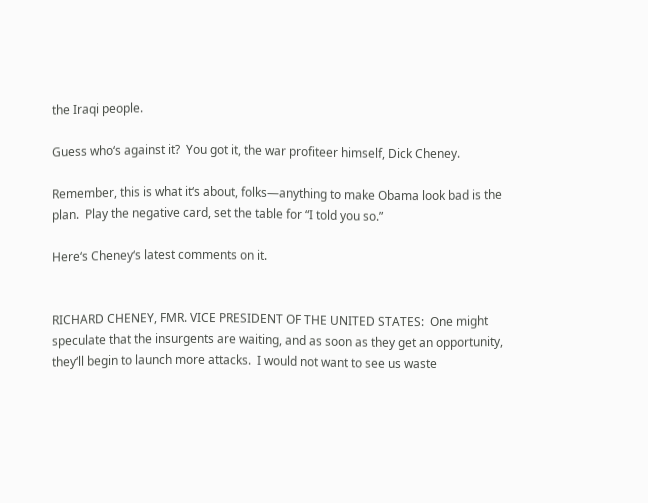the Iraqi people.

Guess who‘s against it?  You got it, the war profiteer himself, Dick Cheney.

Remember, this is what it‘s about, folks—anything to make Obama look bad is the plan.  Play the negative card, set the table for “I told you so.”

Here‘s Cheney‘s latest comments on it.


RICHARD CHENEY, FMR. VICE PRESIDENT OF THE UNITED STATES:  One might speculate that the insurgents are waiting, and as soon as they get an opportunity, they‘ll begin to launch more attacks.  I would not want to see us waste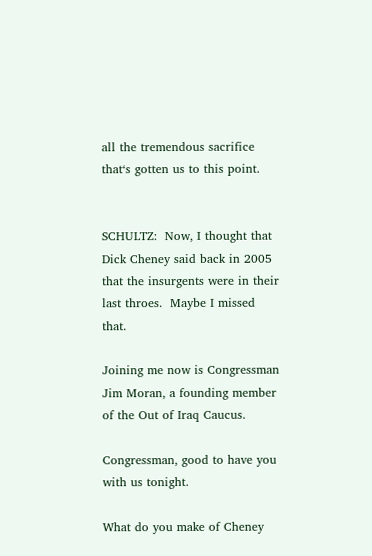all the tremendous sacrifice that‘s gotten us to this point.


SCHULTZ:  Now, I thought that Dick Cheney said back in 2005 that the insurgents were in their last throes.  Maybe I missed that.

Joining me now is Congressman Jim Moran, a founding member of the Out of Iraq Caucus.

Congressman, good to have you with us tonight.

What do you make of Cheney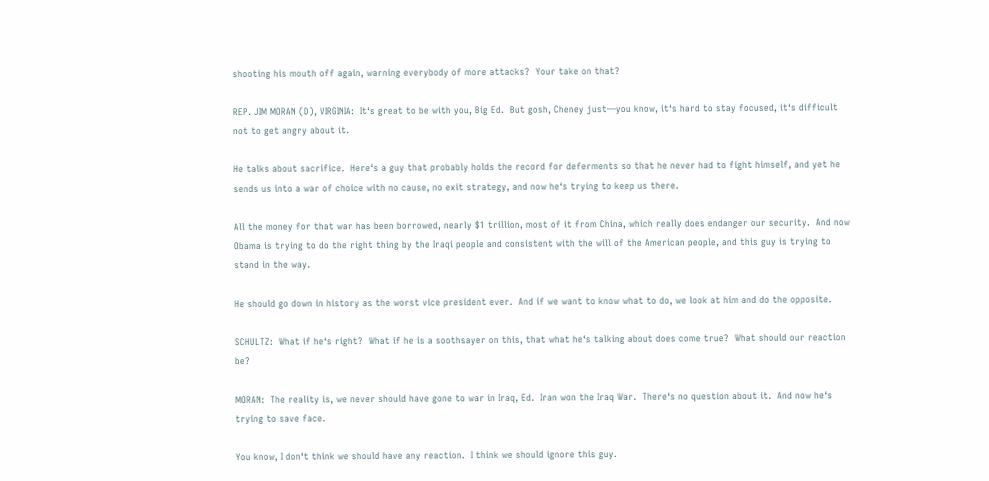shooting his mouth off again, warning everybody of more attacks?  Your take on that?

REP. JIM MORAN (D), VIRGINIA:  It‘s great to be with you, Big Ed.  But gosh, Cheney just—you know, it‘s hard to stay focused, it‘s difficult not to get angry about it.

He talks about sacrifice.  Here‘s a guy that probably holds the record for deferments so that he never had to fight himself, and yet he sends us into a war of choice with no cause, no exit strategy, and now he‘s trying to keep us there.

All the money for that war has been borrowed, nearly $1 trillion, most of it from China, which really does endanger our security.  And now Obama is trying to do the right thing by the Iraqi people and consistent with the will of the American people, and this guy is trying to stand in the way.

He should go down in history as the worst vice president ever.  And if we want to know what to do, we look at him and do the opposite.

SCHULTZ:  What if he‘s right?  What if he is a soothsayer on this, that what he‘s talking about does come true?  What should our reaction be?

MORAN:  The reality is, we never should have gone to war in Iraq, Ed.  Iran won the Iraq War.  There‘s no question about it.  And now he‘s trying to save face.

You know, I don‘t think we should have any reaction.  I think we should ignore this guy.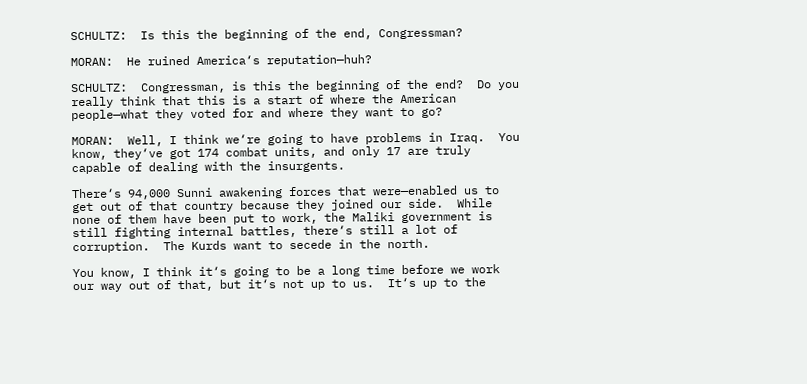SCHULTZ:  Is this the beginning of the end, Congressman?

MORAN:  He ruined America‘s reputation—huh?

SCHULTZ:  Congressman, is this the beginning of the end?  Do you really think that this is a start of where the American people—what they voted for and where they want to go?

MORAN:  Well, I think we‘re going to have problems in Iraq.  You know, they‘ve got 174 combat units, and only 17 are truly capable of dealing with the insurgents.

There‘s 94,000 Sunni awakening forces that were—enabled us to get out of that country because they joined our side.  While none of them have been put to work, the Maliki government is still fighting internal battles, there‘s still a lot of corruption.  The Kurds want to secede in the north.

You know, I think it‘s going to be a long time before we work our way out of that, but it‘s not up to us.  It‘s up to the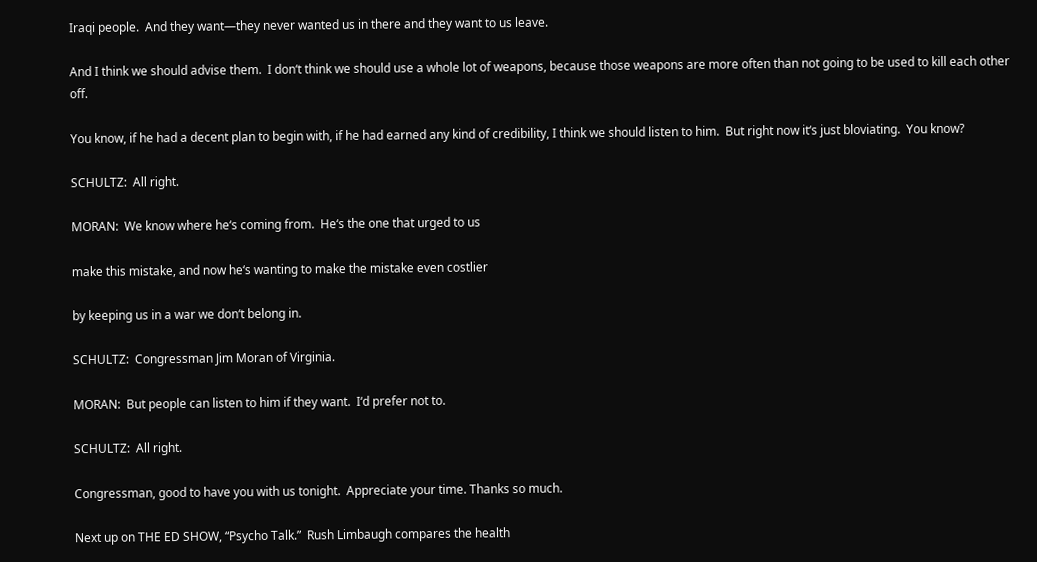Iraqi people.  And they want—they never wanted us in there and they want to us leave.

And I think we should advise them.  I don‘t think we should use a whole lot of weapons, because those weapons are more often than not going to be used to kill each other off.

You know, if he had a decent plan to begin with, if he had earned any kind of credibility, I think we should listen to him.  But right now it‘s just bloviating.  You know?

SCHULTZ:  All right.

MORAN:  We know where he‘s coming from.  He‘s the one that urged to us

make this mistake, and now he‘s wanting to make the mistake even costlier

by keeping us in a war we don‘t belong in.

SCHULTZ:  Congressman Jim Moran of Virginia.

MORAN:  But people can listen to him if they want.  I‘d prefer not to.

SCHULTZ:  All right.

Congressman, good to have you with us tonight.  Appreciate your time. Thanks so much.

Next up on THE ED SHOW, “Psycho Talk.”  Rush Limbaugh compares the health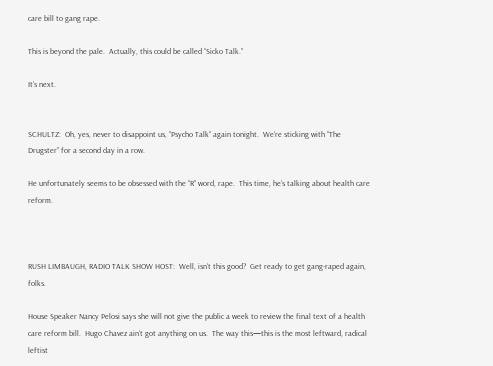care bill to gang rape.

This is beyond the pale.  Actually, this could be called “Sicko Talk.”

It‘s next.


SCHULTZ:  Oh, yes, never to disappoint us, “Psycho Talk” again tonight.  We‘re sticking with “The Drugster” for a second day in a row.

He unfortunately seems to be obsessed with the “R” word, rape.  This time, he‘s talking about health care reform.



RUSH LIMBAUGH, RADIO TALK SHOW HOST:  Well, isn‘t this good?  Get ready to get gang-raped again, folks.

House Speaker Nancy Pelosi says she will not give the public a week to review the final text of a health care reform bill.  Hugo Chavez ain‘t got anything on us.  The way this—this is the most leftward, radical leftist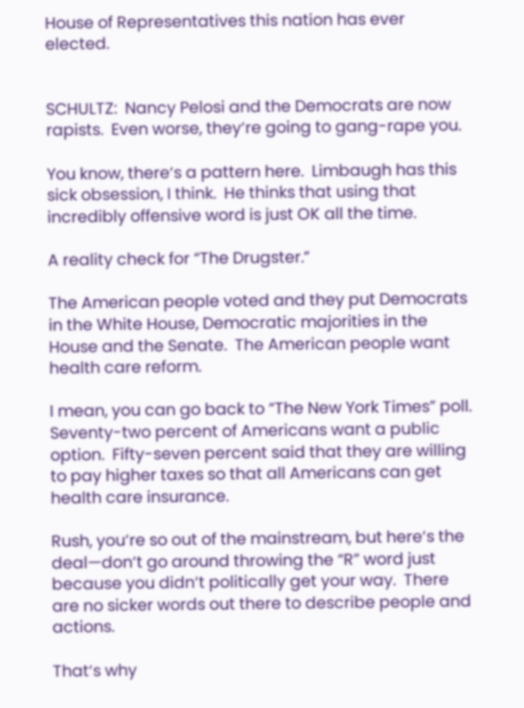House of Representatives this nation has ever elected.


SCHULTZ:  Nancy Pelosi and the Democrats are now rapists.  Even worse, they‘re going to gang-rape you.

You know, there‘s a pattern here.  Limbaugh has this sick obsession, I think.  He thinks that using that incredibly offensive word is just OK all the time.

A reality check for “The Drugster.”

The American people voted and they put Democrats in the White House, Democratic majorities in the House and the Senate.  The American people want health care reform.

I mean, you can go back to “The New York Times” poll.  Seventy-two percent of Americans want a public option.  Fifty-seven percent said that they are willing to pay higher taxes so that all Americans can get health care insurance.

Rush, you‘re so out of the mainstream, but here‘s the deal—don‘t go around throwing the “R” word just because you didn‘t politically get your way.  There are no sicker words out there to describe people and actions.

That‘s why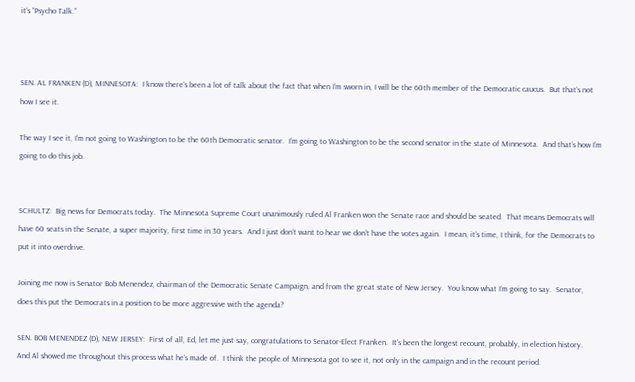it‘s “Psycho Talk.”



SEN. AL FRANKEN (D), MINNESOTA:  I know there‘s been a lot of talk about the fact that when I‘m sworn in, I will be the 60th member of the Democratic caucus.  But that‘s not how I see it.

The way I see it, I‘m not going to Washington to be the 60th Democratic senator.  I‘m going to Washington to be the second senator in the state of Minnesota.  And that‘s how I‘m going to do this job.


SCHULTZ:  Big news for Democrats today.  The Minnesota Supreme Court unanimously ruled Al Franken won the Senate race and should be seated.  That means Democrats will have 60 seats in the Senate, a super majority, first time in 30 years.  And I just don‘t want to hear we don‘t have the votes again.  I mean, it‘s time, I think, for the Democrats to put it into overdrive.

Joining me now is Senator Bob Menendez, chairman of the Democratic Senate Campaign, and from the great state of New Jersey.  You know what I‘m going to say.  Senator, does this put the Democrats in a position to be more aggressive with the agenda?

SEN. BOB MENENDEZ (D), NEW JERSEY:  First of all, Ed, let me just say, congratulations to Senator-Elect Franken.  It‘s been the longest recount, probably, in election history.  And Al showed me throughout this process what he‘s made of.  I think the people of Minnesota got to see it, not only in the campaign and in the recount period.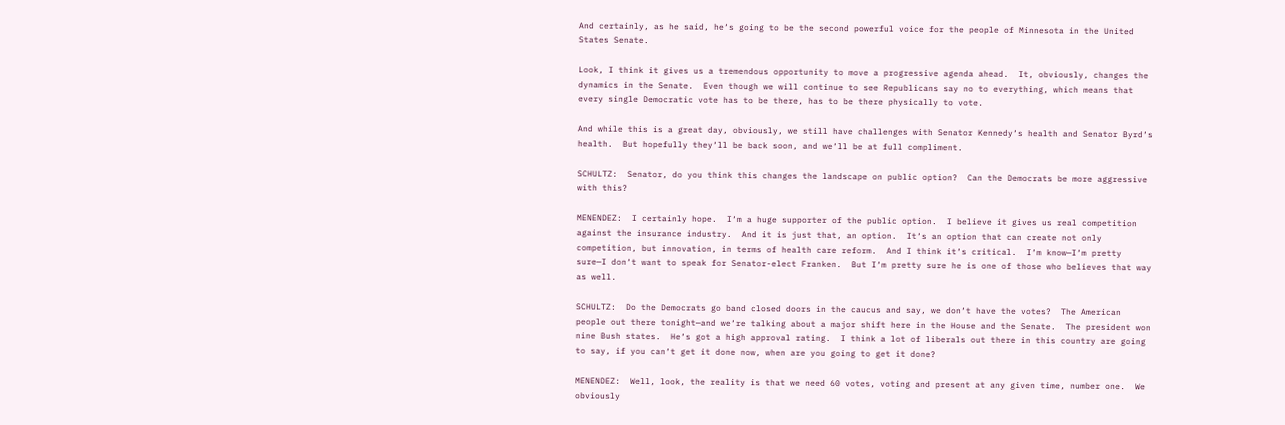And certainly, as he said, he‘s going to be the second powerful voice for the people of Minnesota in the United States Senate.

Look, I think it gives us a tremendous opportunity to move a progressive agenda ahead.  It, obviously, changes the dynamics in the Senate.  Even though we will continue to see Republicans say no to everything, which means that every single Democratic vote has to be there, has to be there physically to vote.

And while this is a great day, obviously, we still have challenges with Senator Kennedy‘s health and Senator Byrd‘s health.  But hopefully they‘ll be back soon, and we‘ll be at full compliment.

SCHULTZ:  Senator, do you think this changes the landscape on public option?  Can the Democrats be more aggressive with this?

MENENDEZ:  I certainly hope.  I‘m a huge supporter of the public option.  I believe it gives us real competition against the insurance industry.  And it is just that, an option.  It‘s an option that can create not only competition, but innovation, in terms of health care reform.  And I think it‘s critical.  I‘m know—I‘m pretty sure—I don‘t want to speak for Senator-elect Franken.  But I‘m pretty sure he is one of those who believes that way as well.

SCHULTZ:  Do the Democrats go band closed doors in the caucus and say, we don‘t have the votes?  The American people out there tonight—and we‘re talking about a major shift here in the House and the Senate.  The president won nine Bush states.  He‘s got a high approval rating.  I think a lot of liberals out there in this country are going to say, if you can‘t get it done now, when are you going to get it done?

MENENDEZ:  Well, look, the reality is that we need 60 votes, voting and present at any given time, number one.  We obviously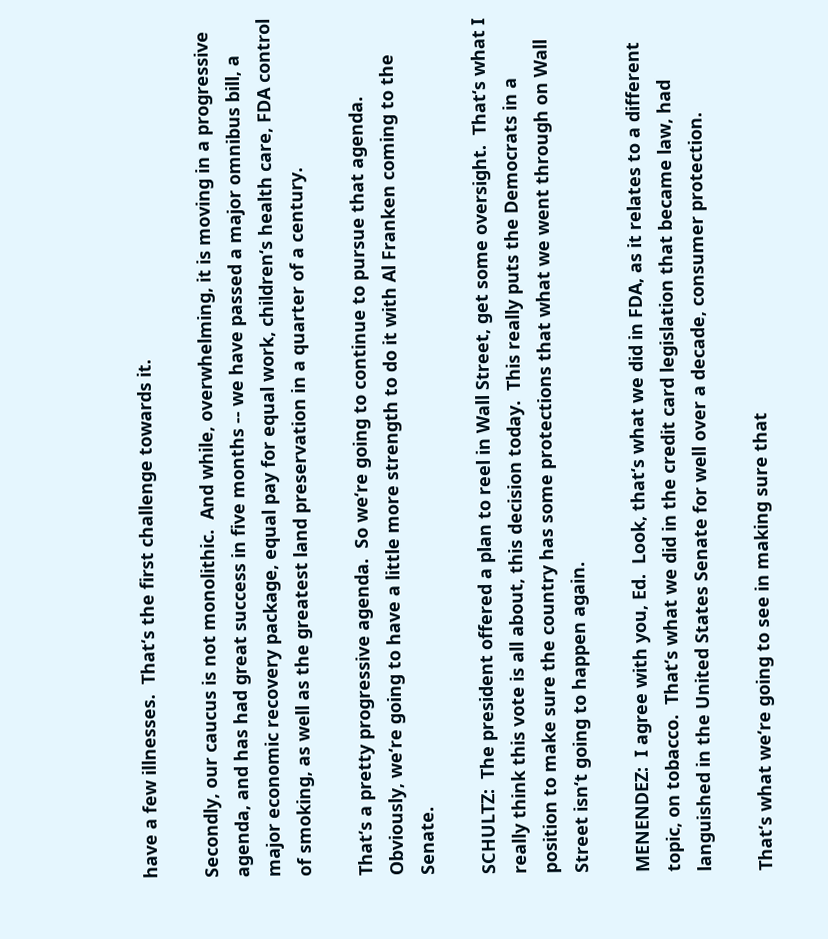have a few illnesses.  That‘s the first challenge towards it.

Secondly, our caucus is not monolithic.  And while, overwhelming, it is moving in a progressive agenda, and has had great success in five months -- we have passed a major omnibus bill, a major economic recovery package, equal pay for equal work, children‘s health care, FDA control of smoking, as well as the greatest land preservation in a quarter of a century.

That‘s a pretty progressive agenda.  So we‘re going to continue to pursue that agenda.  Obviously, we‘re going to have a little more strength to do it with Al Franken coming to the Senate.

SCHULTZ:  The president offered a plan to reel in Wall Street, get some oversight.  That‘s what I really think this vote is all about, this decision today.  This really puts the Democrats in a position to make sure the country has some protections that what we went through on Wall Street isn‘t going to happen again.

MENENDEZ:  I agree with you, Ed.  Look, that‘s what we did in FDA, as it relates to a different topic, on tobacco.  That‘s what we did in the credit card legislation that became law, had languished in the United States Senate for well over a decade, consumer protection.

That‘s what we‘re going to see in making sure that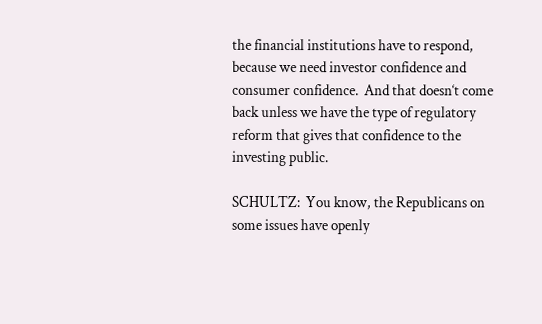the financial institutions have to respond, because we need investor confidence and consumer confidence.  And that doesn‘t come back unless we have the type of regulatory reform that gives that confidence to the investing public.

SCHULTZ:  You know, the Republicans on some issues have openly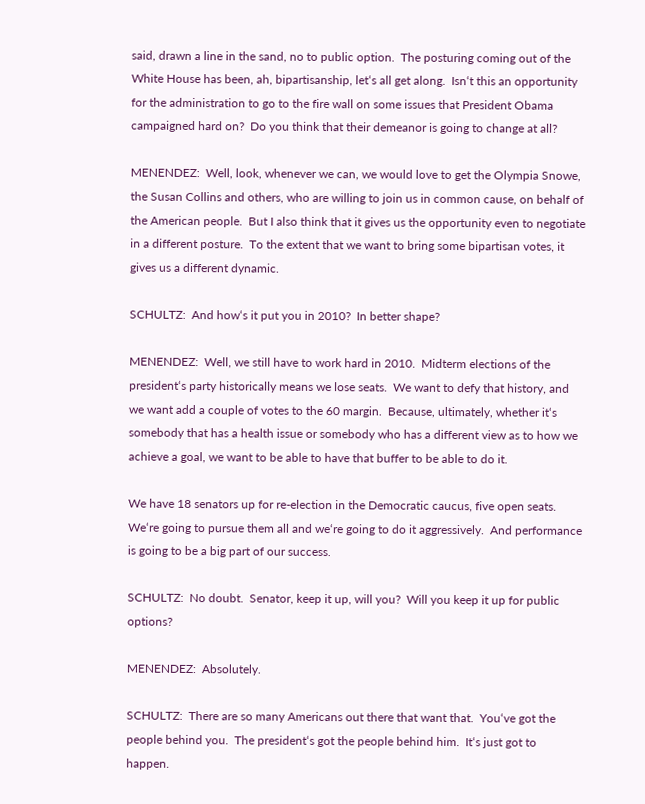said, drawn a line in the sand, no to public option.  The posturing coming out of the White House has been, ah, bipartisanship, let‘s all get along.  Isn‘t this an opportunity for the administration to go to the fire wall on some issues that President Obama campaigned hard on?  Do you think that their demeanor is going to change at all?

MENENDEZ:  Well, look, whenever we can, we would love to get the Olympia Snowe, the Susan Collins and others, who are willing to join us in common cause, on behalf of the American people.  But I also think that it gives us the opportunity even to negotiate in a different posture.  To the extent that we want to bring some bipartisan votes, it gives us a different dynamic.

SCHULTZ:  And how‘s it put you in 2010?  In better shape?

MENENDEZ:  Well, we still have to work hard in 2010.  Midterm elections of the president‘s party historically means we lose seats.  We want to defy that history, and we want add a couple of votes to the 60 margin.  Because, ultimately, whether it‘s somebody that has a health issue or somebody who has a different view as to how we achieve a goal, we want to be able to have that buffer to be able to do it.

We have 18 senators up for re-election in the Democratic caucus, five open seats.  We‘re going to pursue them all and we‘re going to do it aggressively.  And performance is going to be a big part of our success.

SCHULTZ:  No doubt.  Senator, keep it up, will you?  Will you keep it up for public options?

MENENDEZ:  Absolutely.

SCHULTZ:  There are so many Americans out there that want that.  You‘ve got the people behind you.  The president‘s got the people behind him.  It‘s just got to happen.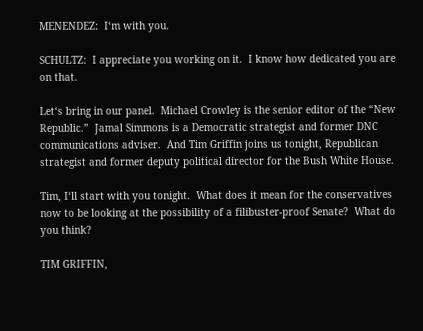MENENDEZ:  I‘m with you.

SCHULTZ:  I appreciate you working on it.  I know how dedicated you are on that.

Let‘s bring in our panel.  Michael Crowley is the senior editor of the “New Republic.”  Jamal Simmons is a Democratic strategist and former DNC communications adviser.  And Tim Griffin joins us tonight, Republican strategist and former deputy political director for the Bush White House.

Tim, I‘ll start with you tonight.  What does it mean for the conservatives now to be looking at the possibility of a filibuster-proof Senate?  What do you think?

TIM GRIFFIN,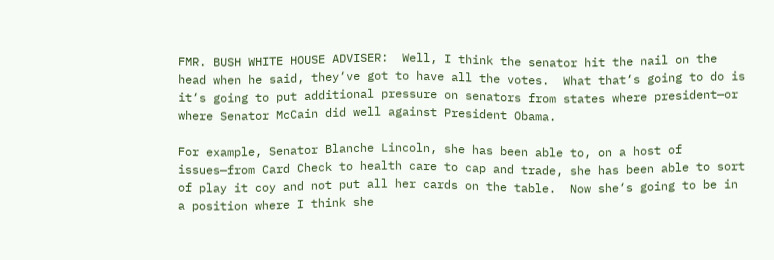FMR. BUSH WHITE HOUSE ADVISER:  Well, I think the senator hit the nail on the head when he said, they‘ve got to have all the votes.  What that‘s going to do is it‘s going to put additional pressure on senators from states where president—or where Senator McCain did well against President Obama.

For example, Senator Blanche Lincoln, she has been able to, on a host of issues—from Card Check to health care to cap and trade, she has been able to sort of play it coy and not put all her cards on the table.  Now she‘s going to be in a position where I think she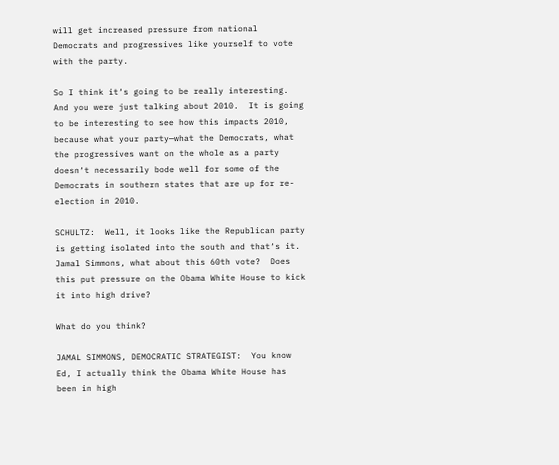will get increased pressure from national Democrats and progressives like yourself to vote with the party.

So I think it‘s going to be really interesting.  And you were just talking about 2010.  It is going to be interesting to see how this impacts 2010, because what your party—what the Democrats, what the progressives want on the whole as a party doesn‘t necessarily bode well for some of the Democrats in southern states that are up for re-election in 2010.

SCHULTZ:  Well, it looks like the Republican party is getting isolated into the south and that‘s it.  Jamal Simmons, what about this 60th vote?  Does this put pressure on the Obama White House to kick it into high drive?

What do you think?

JAMAL SIMMONS, DEMOCRATIC STRATEGIST:  You know Ed, I actually think the Obama White House has been in high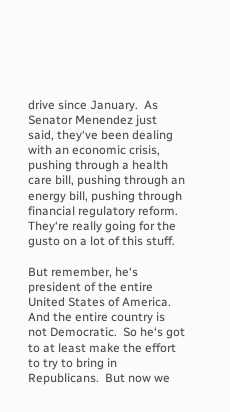drive since January.  As Senator Menendez just said, they‘ve been dealing with an economic crisis, pushing through a health care bill, pushing through an energy bill, pushing through financial regulatory reform.  They‘re really going for the gusto on a lot of this stuff.

But remember, he‘s president of the entire United States of America.  And the entire country is not Democratic.  So he‘s got to at least make the effort to try to bring in Republicans.  But now we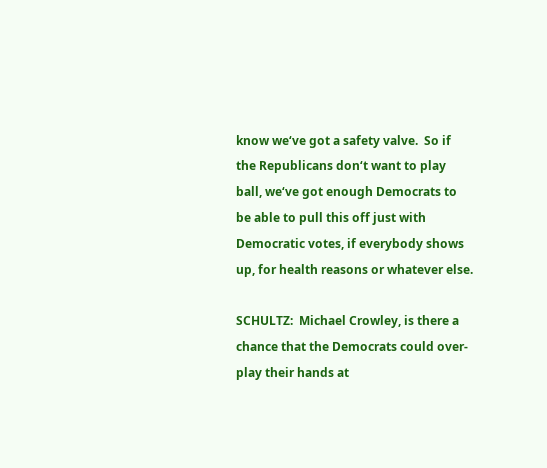know we‘ve got a safety valve.  So if the Republicans don‘t want to play ball, we‘ve got enough Democrats to be able to pull this off just with Democratic votes, if everybody shows up, for health reasons or whatever else.

SCHULTZ:  Michael Crowley, is there a chance that the Democrats could over-play their hands at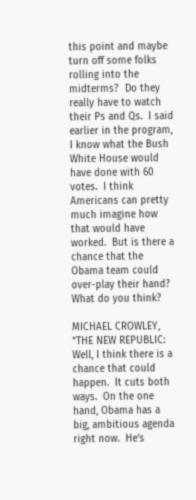this point and maybe turn off some folks rolling into the midterms?  Do they really have to watch their Ps and Qs.  I said earlier in the program, I know what the Bush White House would have done with 60 votes.  I think Americans can pretty much imagine how that would have worked.  But is there a chance that the Obama team could over-play their hand?  What do you think?

MICHAEL CROWLEY, “THE NEW REPUBLIC:  Well, I think there is a chance that could happen.  It cuts both ways.  On the one hand, Obama has a big, ambitious agenda right now.  He‘s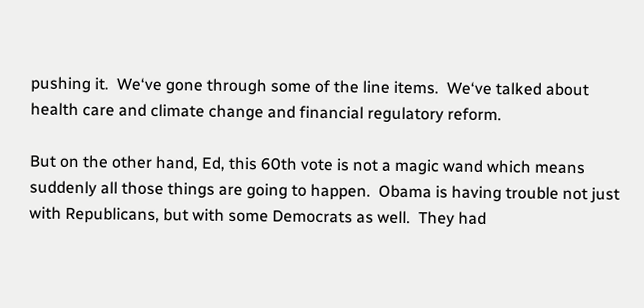pushing it.  We‘ve gone through some of the line items.  We‘ve talked about health care and climate change and financial regulatory reform.

But on the other hand, Ed, this 60th vote is not a magic wand which means suddenly all those things are going to happen.  Obama is having trouble not just with Republicans, but with some Democrats as well.  They had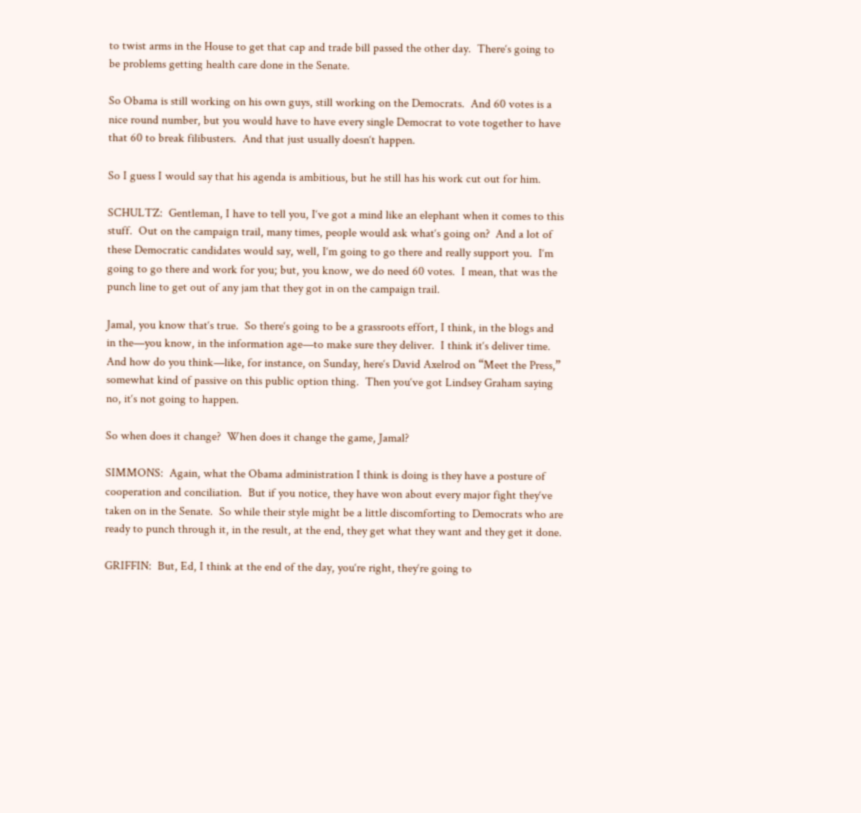to twist arms in the House to get that cap and trade bill passed the other day.  There‘s going to be problems getting health care done in the Senate.

So Obama is still working on his own guys, still working on the Democrats.  And 60 votes is a nice round number, but you would have to have every single Democrat to vote together to have that 60 to break filibusters.  And that just usually doesn‘t happen.

So I guess I would say that his agenda is ambitious, but he still has his work cut out for him.

SCHULTZ:  Gentleman, I have to tell you, I‘ve got a mind like an elephant when it comes to this stuff.  Out on the campaign trail, many times, people would ask what‘s going on?  And a lot of these Democratic candidates would say, well, I‘m going to go there and really support you.  I‘m going to go there and work for you; but, you know, we do need 60 votes.  I mean, that was the punch line to get out of any jam that they got in on the campaign trail.

Jamal, you know that‘s true.  So there‘s going to be a grassroots effort, I think, in the blogs and in the—you know, in the information age—to make sure they deliver.  I think it‘s deliver time.  And how do you think—like, for instance, on Sunday, here‘s David Axelrod on “Meet the Press,” somewhat kind of passive on this public option thing.  Then you‘ve got Lindsey Graham saying no, it‘s not going to happen.

So when does it change?  When does it change the game, Jamal?

SIMMONS:  Again, what the Obama administration I think is doing is they have a posture of cooperation and conciliation.  But if you notice, they have won about every major fight they‘ve taken on in the Senate.  So while their style might be a little discomforting to Democrats who are ready to punch through it, in the result, at the end, they get what they want and they get it done.

GRIFFIN:  But, Ed, I think at the end of the day, you‘re right, they‘re going to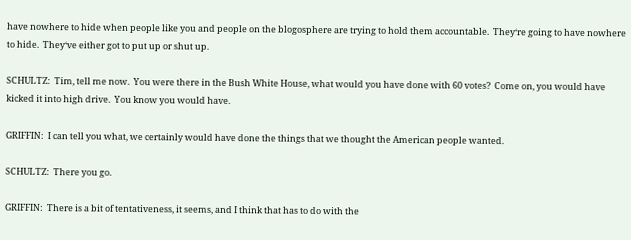have nowhere to hide when people like you and people on the blogosphere are trying to hold them accountable.  They‘re going to have nowhere to hide.  They‘ve either got to put up or shut up.

SCHULTZ:  Tim, tell me now.  You were there in the Bush White House, what would you have done with 60 votes?  Come on, you would have kicked it into high drive.  You know you would have.

GRIFFIN:  I can tell you what, we certainly would have done the things that we thought the American people wanted.

SCHULTZ:  There you go.

GRIFFIN:  There is a bit of tentativeness, it seems, and I think that has to do with the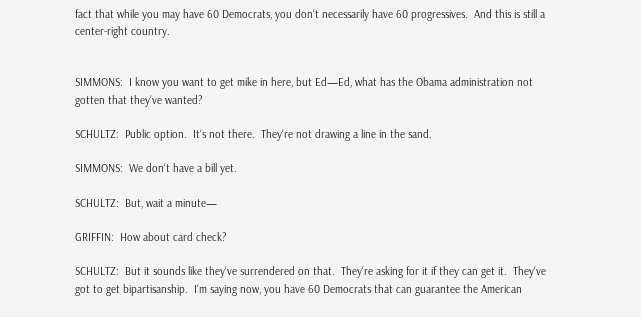fact that while you may have 60 Democrats, you don‘t necessarily have 60 progressives.  And this is still a center-right country.


SIMMONS:  I know you want to get mike in here, but Ed—Ed, what has the Obama administration not gotten that they‘ve wanted?

SCHULTZ:  Public option.  It‘s not there.  They‘re not drawing a line in the sand.

SIMMONS:  We don‘t have a bill yet.

SCHULTZ:  But, wait a minute—

GRIFFIN:  How about card check?

SCHULTZ:  But it sounds like they‘ve surrendered on that.  They‘re asking for it if they can get it.  They‘ve got to get bipartisanship.  I‘m saying now, you have 60 Democrats that can guarantee the American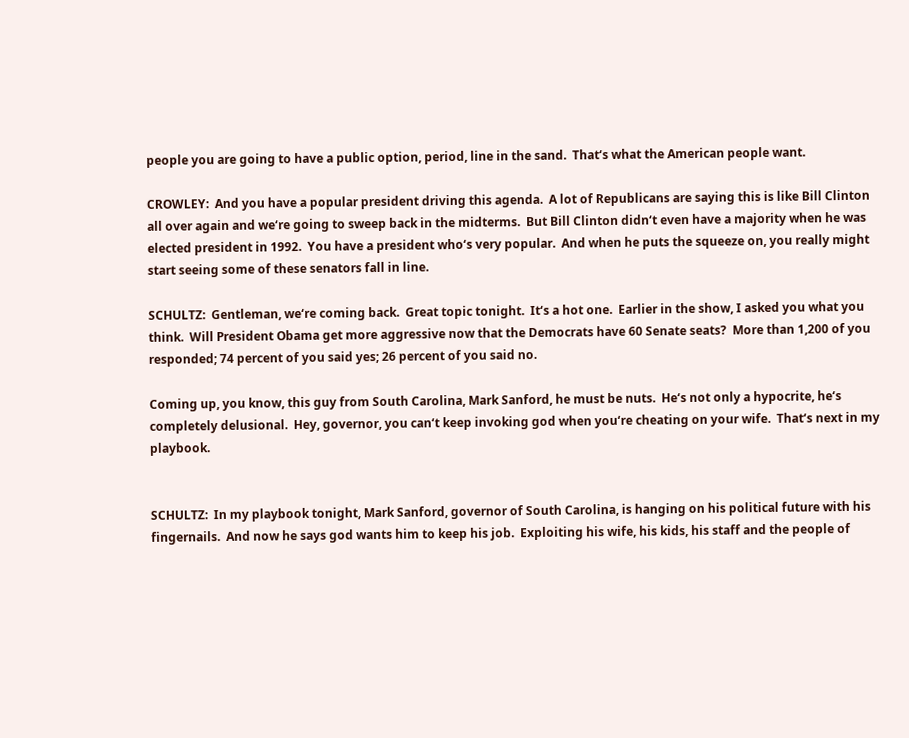people you are going to have a public option, period, line in the sand.  That‘s what the American people want.

CROWLEY:  And you have a popular president driving this agenda.  A lot of Republicans are saying this is like Bill Clinton all over again and we‘re going to sweep back in the midterms.  But Bill Clinton didn‘t even have a majority when he was elected president in 1992.  You have a president who‘s very popular.  And when he puts the squeeze on, you really might start seeing some of these senators fall in line.

SCHULTZ:  Gentleman, we‘re coming back.  Great topic tonight.  It‘s a hot one.  Earlier in the show, I asked you what you think.  Will President Obama get more aggressive now that the Democrats have 60 Senate seats?  More than 1,200 of you responded; 74 percent of you said yes; 26 percent of you said no.

Coming up, you know, this guy from South Carolina, Mark Sanford, he must be nuts.  He‘s not only a hypocrite, he‘s completely delusional.  Hey, governor, you can‘t keep invoking god when you‘re cheating on your wife.  That‘s next in my playbook.


SCHULTZ:  In my playbook tonight, Mark Sanford, governor of South Carolina, is hanging on his political future with his fingernails.  And now he says god wants him to keep his job.  Exploiting his wife, his kids, his staff and the people of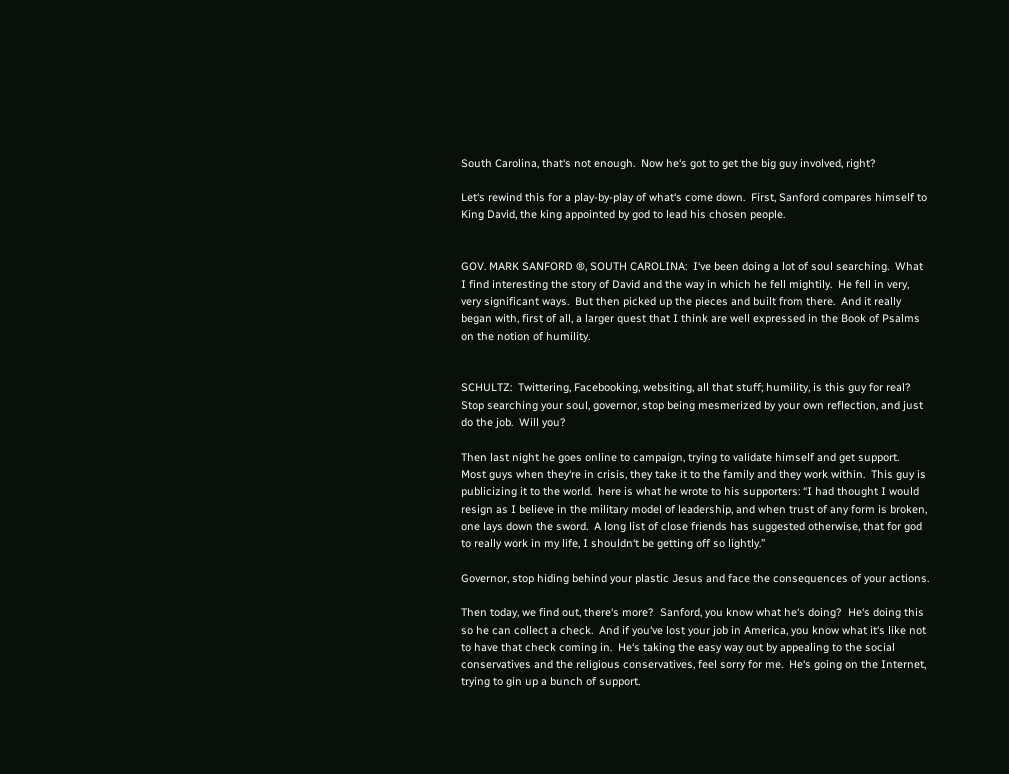South Carolina, that‘s not enough.  Now he‘s got to get the big guy involved, right?

Let‘s rewind this for a play-by-play of what‘s come down.  First, Sanford compares himself to King David, the king appointed by god to lead his chosen people.


GOV. MARK SANFORD ®, SOUTH CAROLINA:  I‘ve been doing a lot of soul searching.  What I find interesting the story of David and the way in which he fell mightily.  He fell in very, very significant ways.  But then picked up the pieces and built from there.  And it really began with, first of all, a larger quest that I think are well expressed in the Book of Psalms on the notion of humility.


SCHULTZ:  Twittering, Facebooking, websiting, all that stuff; humility, is this guy for real?  Stop searching your soul, governor, stop being mesmerized by your own reflection, and just do the job.  Will you?

Then last night he goes online to campaign, trying to validate himself and get support.  Most guys when they‘re in crisis, they take it to the family and they work within.  This guy is publicizing it to the world.  here is what he wrote to his supporters: “I had thought I would resign as I believe in the military model of leadership, and when trust of any form is broken, one lays down the sword.  A long list of close friends has suggested otherwise, that for god to really work in my life, I shouldn‘t be getting off so lightly.”

Governor, stop hiding behind your plastic Jesus and face the consequences of your actions.

Then today, we find out, there‘s more?  Sanford, you know what he‘s doing?  He‘s doing this so he can collect a check.  And if you‘ve lost your job in America, you know what it‘s like not to have that check coming in.  He‘s taking the easy way out by appealing to the social conservatives and the religious conservatives, feel sorry for me.  He‘s going on the Internet, trying to gin up a bunch of support.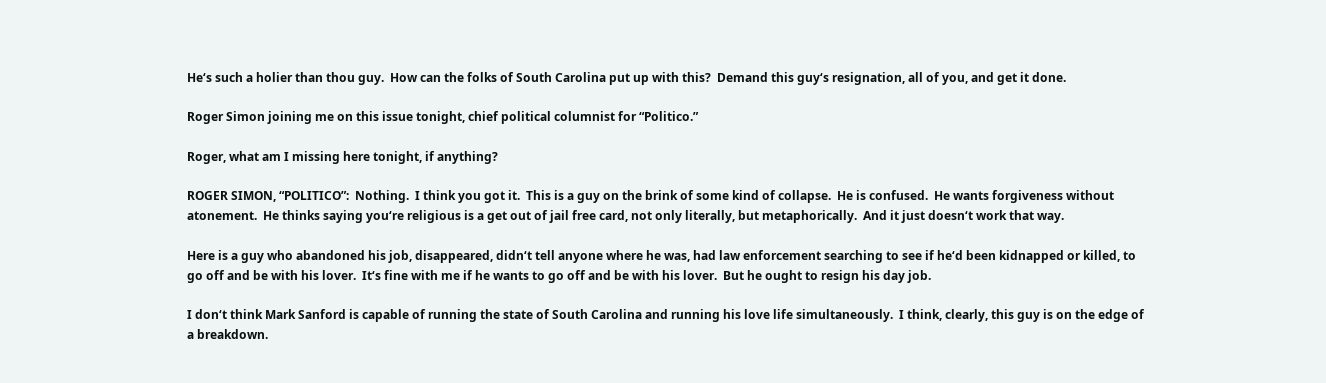He‘s such a holier than thou guy.  How can the folks of South Carolina put up with this?  Demand this guy‘s resignation, all of you, and get it done.

Roger Simon joining me on this issue tonight, chief political columnist for “Politico.”

Roger, what am I missing here tonight, if anything?

ROGER SIMON, “POLITICO”:  Nothing.  I think you got it.  This is a guy on the brink of some kind of collapse.  He is confused.  He wants forgiveness without atonement.  He thinks saying you‘re religious is a get out of jail free card, not only literally, but metaphorically.  And it just doesn‘t work that way.

Here is a guy who abandoned his job, disappeared, didn‘t tell anyone where he was, had law enforcement searching to see if he‘d been kidnapped or killed, to go off and be with his lover.  It‘s fine with me if he wants to go off and be with his lover.  But he ought to resign his day job.

I don‘t think Mark Sanford is capable of running the state of South Carolina and running his love life simultaneously.  I think, clearly, this guy is on the edge of a breakdown.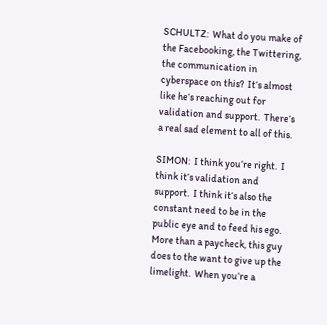SCHULTZ:  What do you make of the Facebooking, the Twittering, the communication in cyberspace on this?  It‘s almost like he‘s reaching out for validation and support.  There‘s a real sad element to all of this.

SIMON:  I think you‘re right.  I think it‘s validation and support.  I think it‘s also the constant need to be in the public eye and to feed his ego.  More than a paycheck, this guy does to the want to give up the limelight.  When you‘re a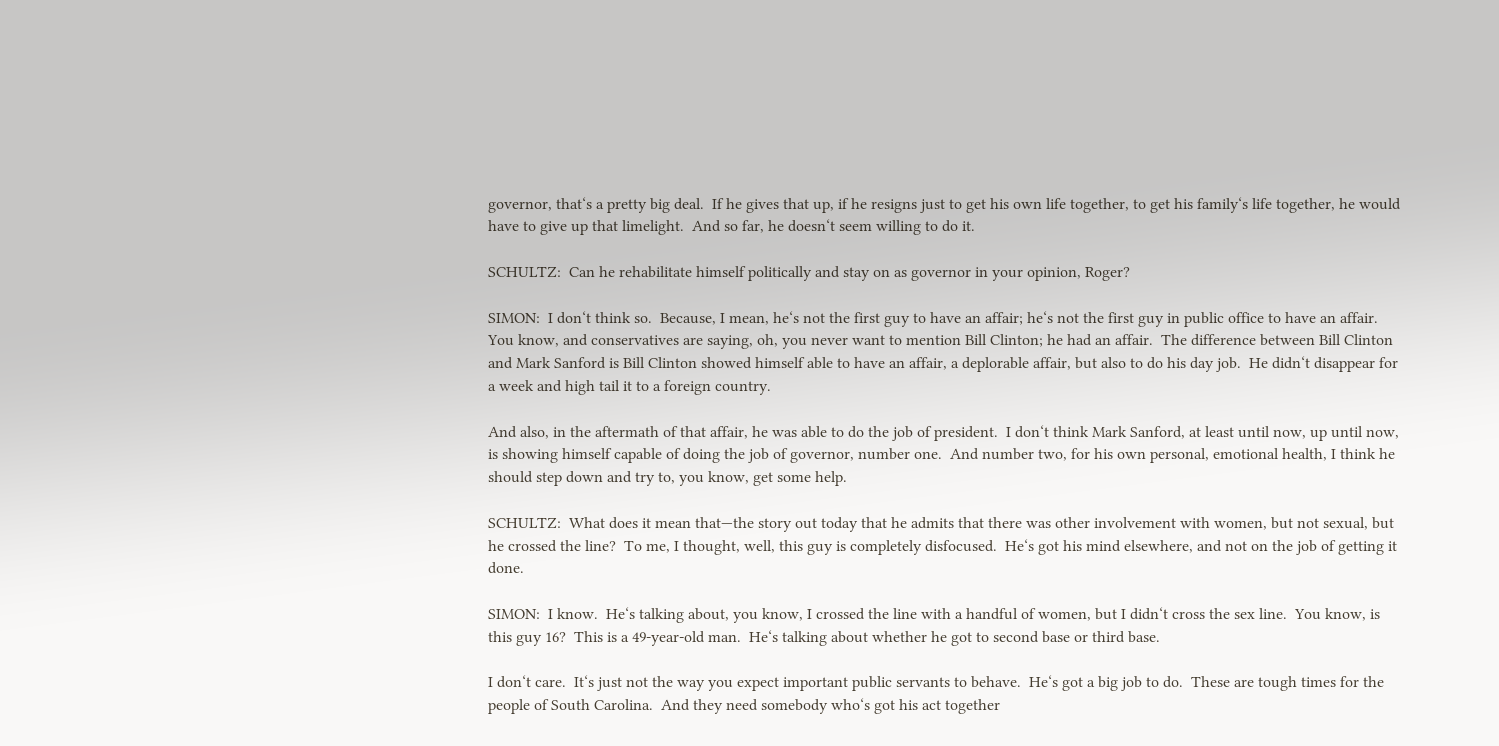governor, that‘s a pretty big deal.  If he gives that up, if he resigns just to get his own life together, to get his family‘s life together, he would have to give up that limelight.  And so far, he doesn‘t seem willing to do it.

SCHULTZ:  Can he rehabilitate himself politically and stay on as governor in your opinion, Roger?

SIMON:  I don‘t think so.  Because, I mean, he‘s not the first guy to have an affair; he‘s not the first guy in public office to have an affair.  You know, and conservatives are saying, oh, you never want to mention Bill Clinton; he had an affair.  The difference between Bill Clinton and Mark Sanford is Bill Clinton showed himself able to have an affair, a deplorable affair, but also to do his day job.  He didn‘t disappear for a week and high tail it to a foreign country.

And also, in the aftermath of that affair, he was able to do the job of president.  I don‘t think Mark Sanford, at least until now, up until now, is showing himself capable of doing the job of governor, number one.  And number two, for his own personal, emotional health, I think he should step down and try to, you know, get some help.

SCHULTZ:  What does it mean that—the story out today that he admits that there was other involvement with women, but not sexual, but he crossed the line?  To me, I thought, well, this guy is completely disfocused.  He‘s got his mind elsewhere, and not on the job of getting it done.

SIMON:  I know.  He‘s talking about, you know, I crossed the line with a handful of women, but I didn‘t cross the sex line.  You know, is this guy 16?  This is a 49-year-old man.  He‘s talking about whether he got to second base or third base.

I don‘t care.  It‘s just not the way you expect important public servants to behave.  He‘s got a big job to do.  These are tough times for the people of South Carolina.  And they need somebody who‘s got his act together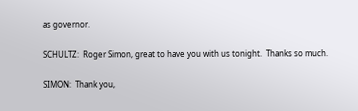as governor.

SCHULTZ:  Roger Simon, great to have you with us tonight.  Thanks so much.

SIMON:  Thank you,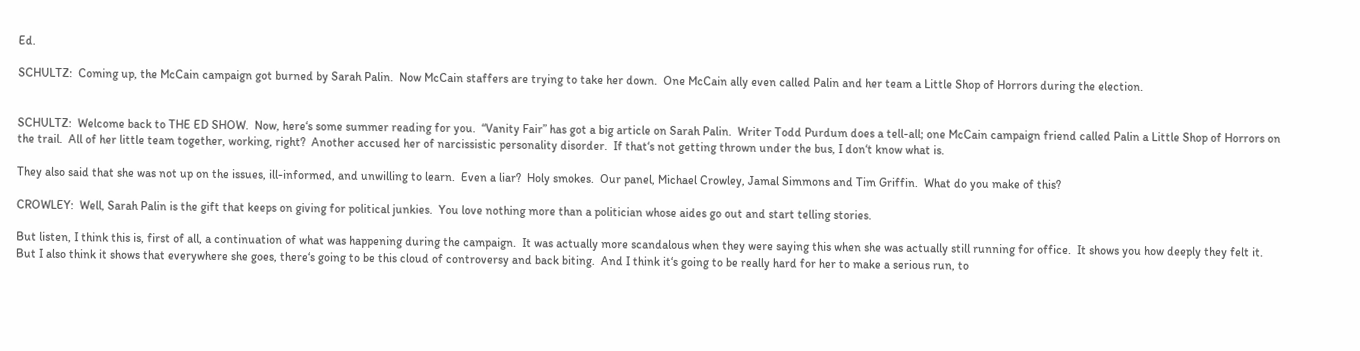Ed.

SCHULTZ:  Coming up, the McCain campaign got burned by Sarah Palin.  Now McCain staffers are trying to take her down.  One McCain ally even called Palin and her team a Little Shop of Horrors during the election.


SCHULTZ:  Welcome back to THE ED SHOW.  Now, here‘s some summer reading for you.  “Vanity Fair” has got a big article on Sarah Palin.  Writer Todd Purdum does a tell-all; one McCain campaign friend called Palin a Little Shop of Horrors on the trail.  All of her little team together, working, right?  Another accused her of narcissistic personality disorder.  If that‘s not getting thrown under the bus, I don‘t know what is.

They also said that she was not up on the issues, ill-informed, and unwilling to learn.  Even a liar?  Holy smokes.  Our panel, Michael Crowley, Jamal Simmons and Tim Griffin.  What do you make of this?

CROWLEY:  Well, Sarah Palin is the gift that keeps on giving for political junkies.  You love nothing more than a politician whose aides go out and start telling stories.

But listen, I think this is, first of all, a continuation of what was happening during the campaign.  It was actually more scandalous when they were saying this when she was actually still running for office.  It shows you how deeply they felt it.  But I also think it shows that everywhere she goes, there‘s going to be this cloud of controversy and back biting.  And I think it‘s going to be really hard for her to make a serious run, to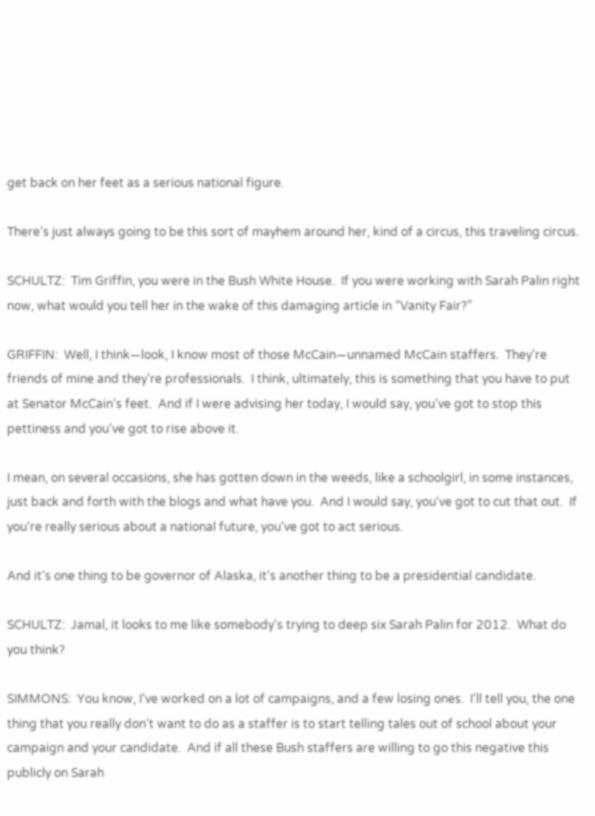get back on her feet as a serious national figure.

There‘s just always going to be this sort of mayhem around her, kind of a circus, this traveling circus.

SCHULTZ:  Tim Griffin, you were in the Bush White House.  If you were working with Sarah Palin right now, what would you tell her in the wake of this damaging article in “Vanity Fair?”

GRIFFIN:  Well, I think—look, I know most of those McCain—unnamed McCain staffers.  They‘re friends of mine and they‘re professionals.  I think, ultimately, this is something that you have to put at Senator McCain‘s feet.  And if I were advising her today, I would say, you‘ve got to stop this pettiness and you‘ve got to rise above it.

I mean, on several occasions, she has gotten down in the weeds, like a schoolgirl, in some instances, just back and forth with the blogs and what have you.  And I would say, you‘ve got to cut that out.  If you‘re really serious about a national future, you‘ve got to act serious.

And it‘s one thing to be governor of Alaska, it‘s another thing to be a presidential candidate.

SCHULTZ:  Jamal, it looks to me like somebody‘s trying to deep six Sarah Palin for 2012.  What do you think?

SIMMONS:  You know, I‘ve worked on a lot of campaigns, and a few losing ones.  I‘ll tell you, the one thing that you really don‘t want to do as a staffer is to start telling tales out of school about your campaign and your candidate.  And if all these Bush staffers are willing to go this negative this publicly on Sarah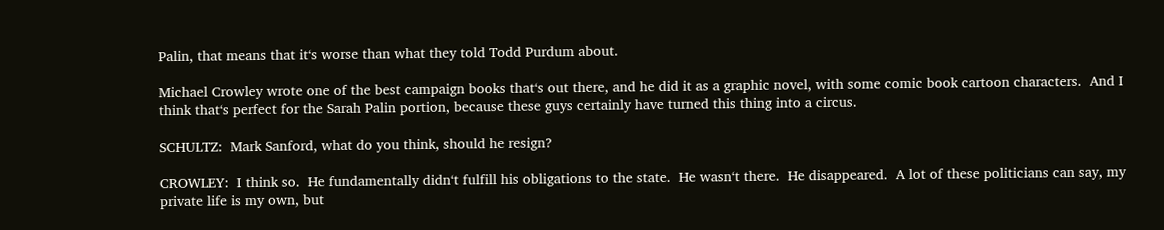Palin, that means that it‘s worse than what they told Todd Purdum about.

Michael Crowley wrote one of the best campaign books that‘s out there, and he did it as a graphic novel, with some comic book cartoon characters.  And I think that‘s perfect for the Sarah Palin portion, because these guys certainly have turned this thing into a circus.

SCHULTZ:  Mark Sanford, what do you think, should he resign?

CROWLEY:  I think so.  He fundamentally didn‘t fulfill his obligations to the state.  He wasn‘t there.  He disappeared.  A lot of these politicians can say, my private life is my own, but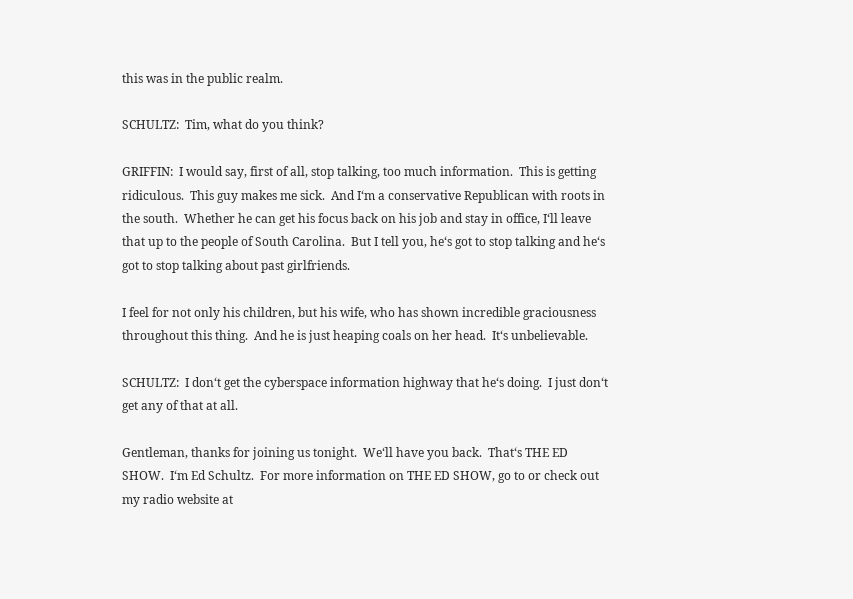this was in the public realm.

SCHULTZ:  Tim, what do you think?

GRIFFIN:  I would say, first of all, stop talking, too much information.  This is getting ridiculous.  This guy makes me sick.  And I‘m a conservative Republican with roots in the south.  Whether he can get his focus back on his job and stay in office, I‘ll leave that up to the people of South Carolina.  But I tell you, he‘s got to stop talking and he‘s got to stop talking about past girlfriends.

I feel for not only his children, but his wife, who has shown incredible graciousness throughout this thing.  And he is just heaping coals on her head.  It‘s unbelievable.

SCHULTZ:  I don‘t get the cyberspace information highway that he‘s doing.  I just don‘t get any of that at all.

Gentleman, thanks for joining us tonight.  We‘ll have you back.  That‘s THE ED SHOW.  I‘m Ed Schultz.  For more information on THE ED SHOW, go to or check out my radio website at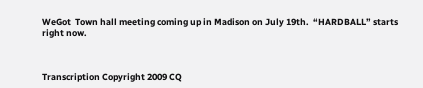WeGot  Town hall meeting coming up in Madison on July 19th.  “HARDBALL” starts right now.



Transcription Copyright 2009 CQ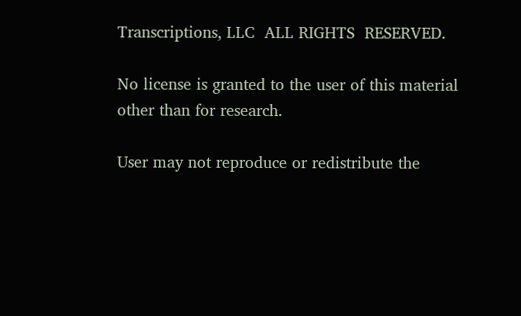Transcriptions, LLC  ALL RIGHTS  RESERVED.

No license is granted to the user of this material other than for research.

User may not reproduce or redistribute the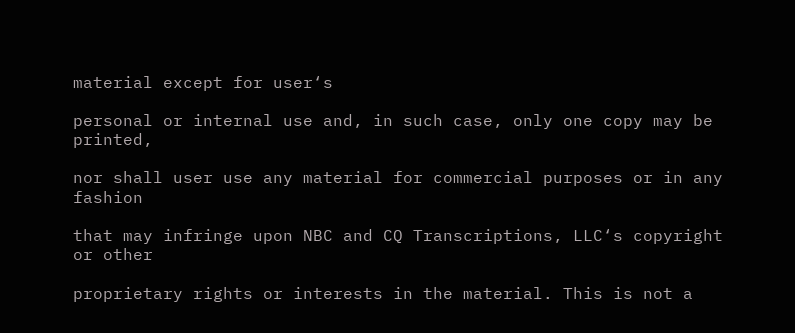material except for user‘s

personal or internal use and, in such case, only one copy may be printed,

nor shall user use any material for commercial purposes or in any fashion

that may infringe upon NBC and CQ Transcriptions, LLC‘s copyright or other

proprietary rights or interests in the material. This is not a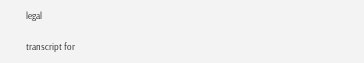legal

transcript for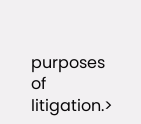purposes of litigation.>